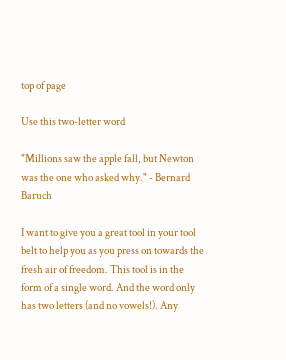top of page

Use this two-letter word

"Millions saw the apple fall, but Newton was the one who asked why." - Bernard Baruch

I want to give you a great tool in your tool belt to help you as you press on towards the fresh air of freedom. This tool is in the form of a single word. And the word only has two letters (and no vowels!). Any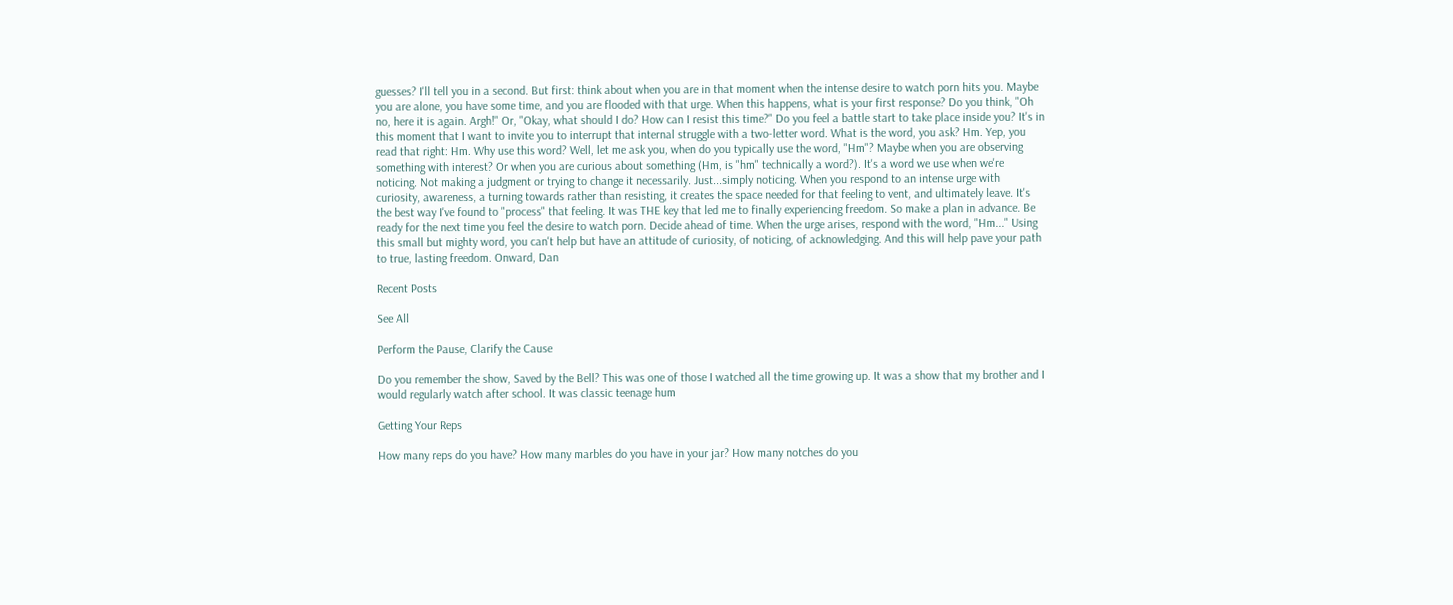guesses? I'll tell you in a second. But first: think about when you are in that moment when the intense desire to watch porn hits you. Maybe you are alone, you have some time, and you are flooded with that urge. When this happens, what is your first response? Do you think, "Oh no, here it is again. Argh!" Or, "Okay, what should I do? How can I resist this time?" Do you feel a battle start to take place inside you? It's in this moment that I want to invite you to interrupt that internal struggle with a two-letter word. What is the word, you ask? Hm. Yep, you read that right: Hm. Why use this word? Well, let me ask you, when do you typically use the word, "Hm"? Maybe when you are observing something with interest? Or when you are curious about something (Hm, is "hm" technically a word?). It's a word we use when we're noticing. Not making a judgment or trying to change it necessarily. Just...simply noticing. When you respond to an intense urge with curiosity, awareness, a turning towards rather than resisting, it creates the space needed for that feeling to vent, and ultimately leave. It's the best way I've found to "process" that feeling. It was THE key that led me to finally experiencing freedom. So make a plan in advance. Be ready for the next time you feel the desire to watch porn. Decide ahead of time. When the urge arises, respond with the word, "Hm..." Using this small but mighty word, you can't help but have an attitude of curiosity, of noticing, of acknowledging. And this will help pave your path to true, lasting freedom. Onward, Dan

Recent Posts

See All

Perform the Pause, Clarify the Cause

Do you remember the show, Saved by the Bell? This was one of those I watched all the time growing up. It was a show that my brother and I would regularly watch after school. It was classic teenage hum

Getting Your Reps

How many reps do you have? How many marbles do you have in your jar? How many notches do you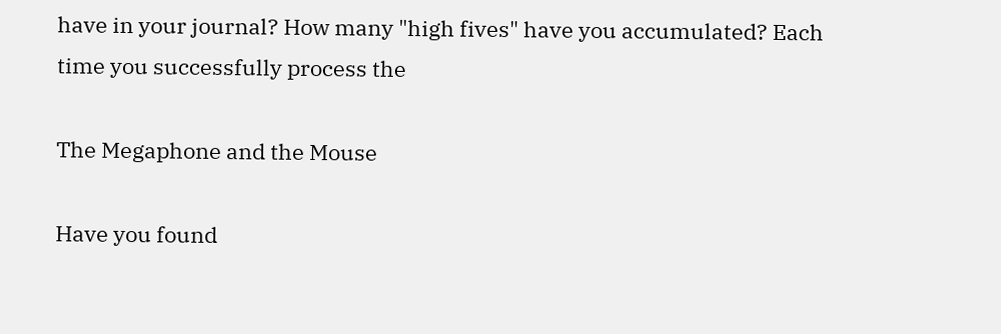have in your journal? How many "high fives" have you accumulated? Each time you successfully process the

The Megaphone and the Mouse

Have you found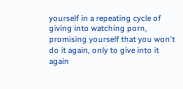yourself in a repeating cycle of giving into watching porn, promising yourself that you won't do it again, only to give into it again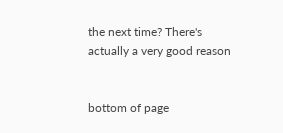the next time? There's actually a very good reason


bottom of page